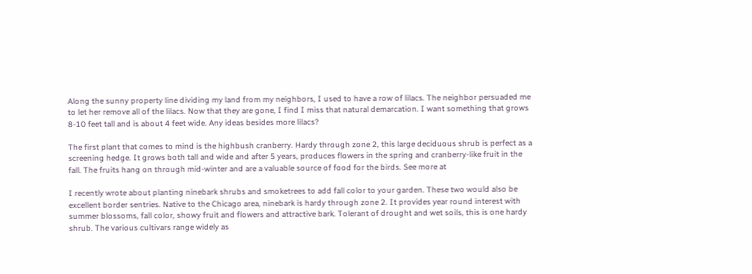Along the sunny property line dividing my land from my neighbors, I used to have a row of lilacs. The neighbor persuaded me to let her remove all of the lilacs. Now that they are gone, I find I miss that natural demarcation. I want something that grows 8-10 feet tall and is about 4 feet wide. Any ideas besides more lilacs?

The first plant that comes to mind is the highbush cranberry. Hardy through zone 2, this large deciduous shrub is perfect as a screening hedge. It grows both tall and wide and after 5 years, produces flowers in the spring and cranberry-like fruit in the fall. The fruits hang on through mid-winter and are a valuable source of food for the birds. See more at

I recently wrote about planting ninebark shrubs and smoketrees to add fall color to your garden. These two would also be excellent border sentries. Native to the Chicago area, ninebark is hardy through zone 2. It provides year round interest with summer blossoms, fall color, showy fruit and flowers and attractive bark. Tolerant of drought and wet soils, this is one hardy shrub. The various cultivars range widely as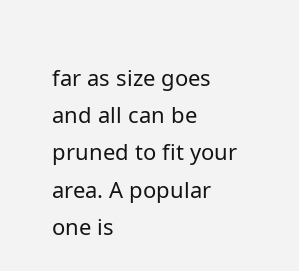far as size goes and all can be pruned to fit your area. A popular one is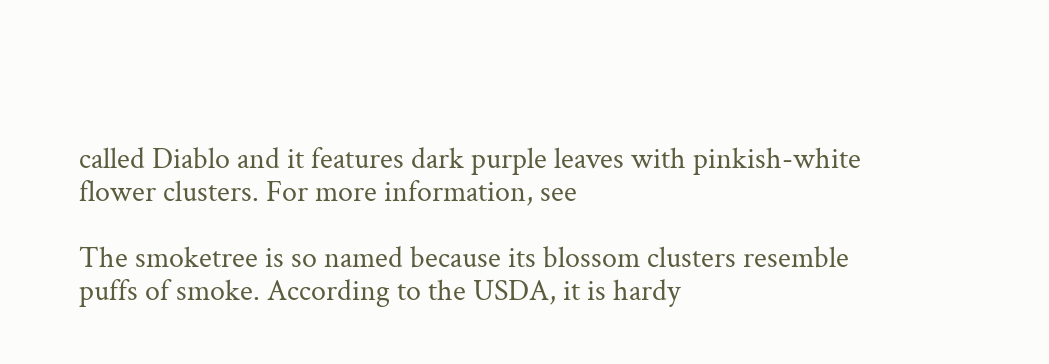called Diablo and it features dark purple leaves with pinkish-white flower clusters. For more information, see

The smoketree is so named because its blossom clusters resemble puffs of smoke. According to the USDA, it is hardy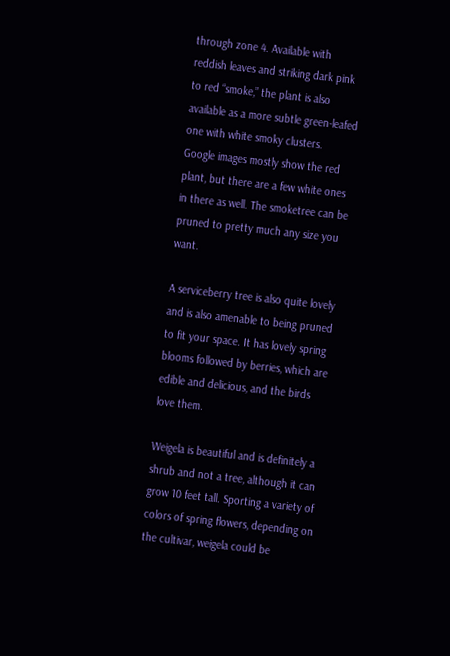through zone 4. Available with reddish leaves and striking dark pink to red “smoke,” the plant is also available as a more subtle green-leafed one with white smoky clusters. Google images mostly show the red plant, but there are a few white ones in there as well. The smoketree can be pruned to pretty much any size you want.

A serviceberry tree is also quite lovely and is also amenable to being pruned to fit your space. It has lovely spring blooms followed by berries, which are edible and delicious, and the birds love them.

Weigela is beautiful and is definitely a shrub and not a tree, although it can grow 10 feet tall. Sporting a variety of colors of spring flowers, depending on the cultivar, weigela could be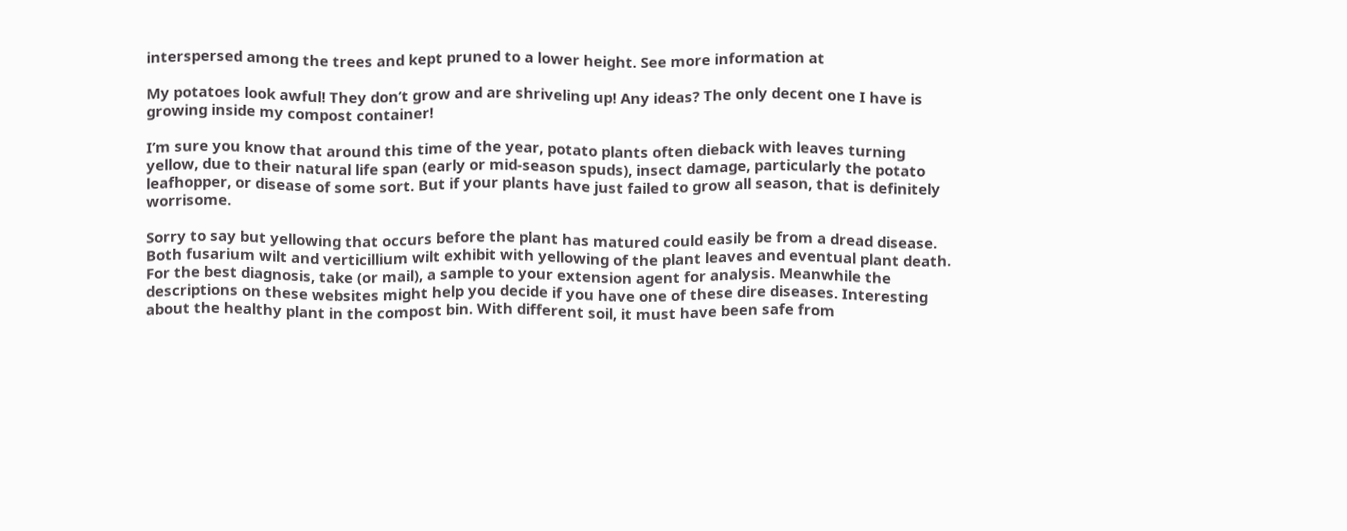interspersed among the trees and kept pruned to a lower height. See more information at

My potatoes look awful! They don’t grow and are shriveling up! Any ideas? The only decent one I have is growing inside my compost container!

I’m sure you know that around this time of the year, potato plants often dieback with leaves turning yellow, due to their natural life span (early or mid-season spuds), insect damage, particularly the potato leafhopper, or disease of some sort. But if your plants have just failed to grow all season, that is definitely worrisome.

Sorry to say but yellowing that occurs before the plant has matured could easily be from a dread disease. Both fusarium wilt and verticillium wilt exhibit with yellowing of the plant leaves and eventual plant death. For the best diagnosis, take (or mail), a sample to your extension agent for analysis. Meanwhile the descriptions on these websites might help you decide if you have one of these dire diseases. Interesting about the healthy plant in the compost bin. With different soil, it must have been safe from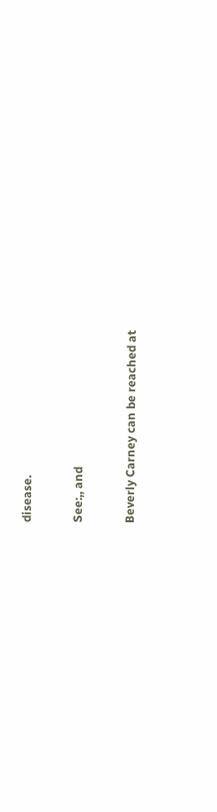disease.

See:,, and

Beverly Carney can be reached at